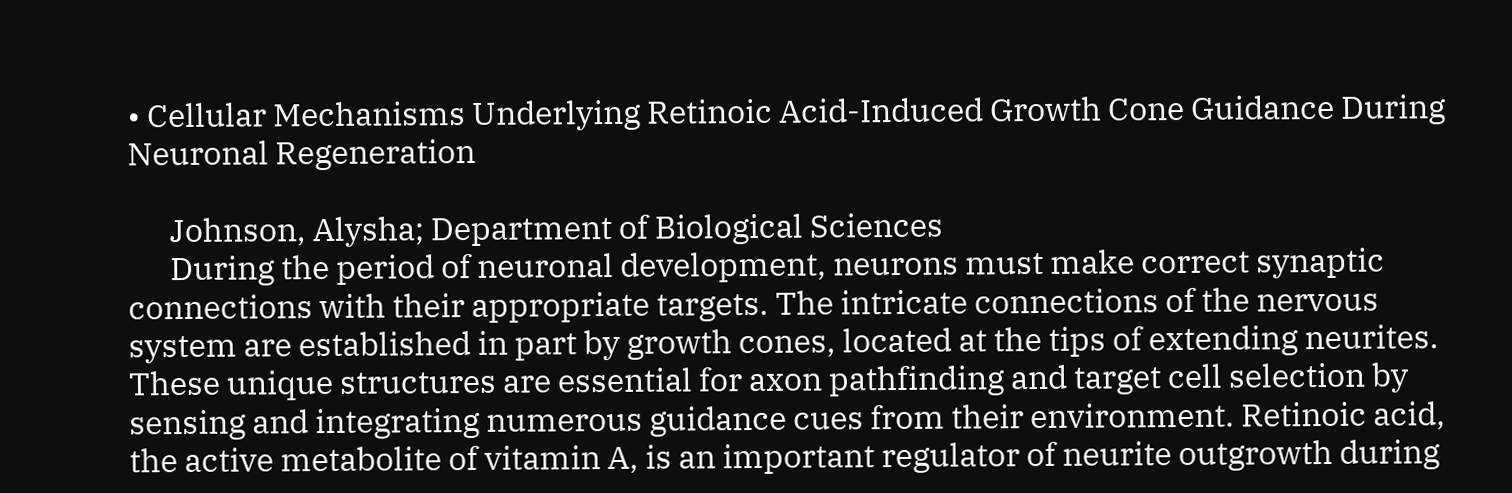• Cellular Mechanisms Underlying Retinoic Acid-Induced Growth Cone Guidance During Neuronal Regeneration

      Johnson, Alysha; Department of Biological Sciences
      During the period of neuronal development, neurons must make correct synaptic connections with their appropriate targets. The intricate connections of the nervous system are established in part by growth cones, located at the tips of extending neurites. These unique structures are essential for axon pathfinding and target cell selection by sensing and integrating numerous guidance cues from their environment. Retinoic acid, the active metabolite of vitamin A, is an important regulator of neurite outgrowth during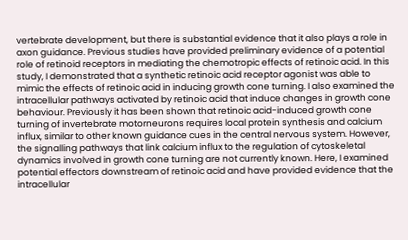vertebrate development, but there is substantial evidence that it also plays a role in axon guidance. Previous studies have provided preliminary evidence of a potential role of retinoid receptors in mediating the chemotropic effects of retinoic acid. In this study, I demonstrated that a synthetic retinoic acid receptor agonist was able to mimic the effects of retinoic acid in inducing growth cone turning. I also examined the intracellular pathways activated by retinoic acid that induce changes in growth cone behaviour. Previously it has been shown that retinoic acid-induced growth cone turning of invertebrate motorneurons requires local protein synthesis and calcium influx, similar to other known guidance cues in the central nervous system. However, the signalling pathways that link calcium influx to the regulation of cytoskeletal dynamics involved in growth cone turning are not currently known. Here, I examined potential effectors downstream of retinoic acid and have provided evidence that the intracellular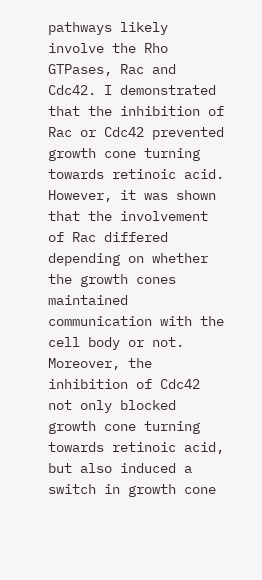pathways likely involve the Rho GTPases, Rac and Cdc42. I demonstrated that the inhibition of Rac or Cdc42 prevented growth cone turning towards retinoic acid. However, it was shown that the involvement of Rac differed depending on whether the growth cones maintained communication with the cell body or not. Moreover, the inhibition of Cdc42 not only blocked growth cone turning towards retinoic acid, but also induced a switch in growth cone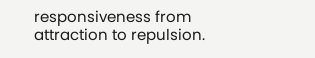responsiveness from attraction to repulsion.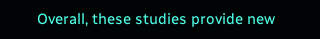Overall, these studies provide new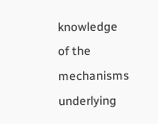knowledge of the mechanisms underlying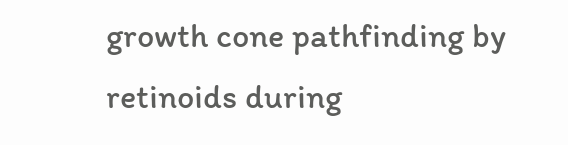growth cone pathfinding by retinoids during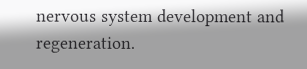nervous system development and regeneration.